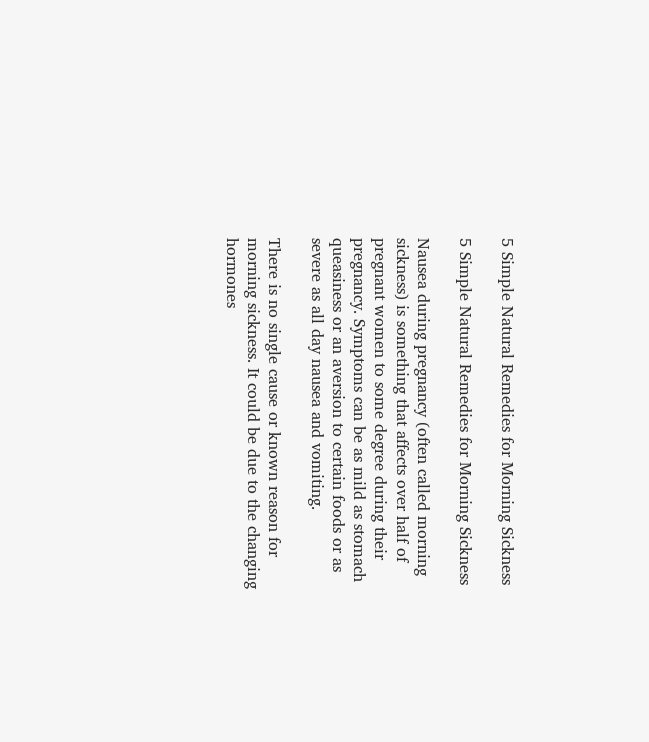5 Simple Natural Remedies for Morning Sickness

5 Simple Natural Remedies for Morning Sickness

Nausea during pregnancy (often called morning sickness) is something that affects over half of pregnant women to some degree during their pregnancy. Symptoms can be as mild as stomach queasiness or an aversion to certain foods or as severe as all day nausea and vomiting.

There is no single cause or known reason for morning sickness. It could be due to the changing hormones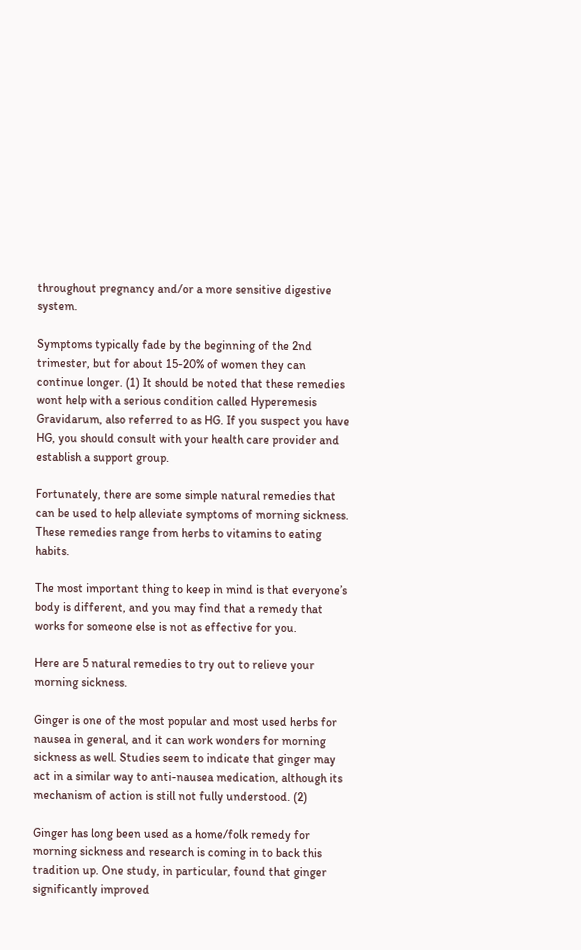throughout pregnancy and/or a more sensitive digestive system.

Symptoms typically fade by the beginning of the 2nd trimester, but for about 15-20% of women they can continue longer. (1) It should be noted that these remedies wont help with a serious condition called Hyperemesis Gravidarum, also referred to as HG. If you suspect you have HG, you should consult with your health care provider and establish a support group.

Fortunately, there are some simple natural remedies that can be used to help alleviate symptoms of morning sickness. These remedies range from herbs to vitamins to eating habits.

The most important thing to keep in mind is that everyone’s body is different, and you may find that a remedy that works for someone else is not as effective for you.

Here are 5 natural remedies to try out to relieve your morning sickness.

Ginger is one of the most popular and most used herbs for nausea in general, and it can work wonders for morning sickness as well. Studies seem to indicate that ginger may act in a similar way to anti-nausea medication, although its mechanism of action is still not fully understood. (2)

Ginger has long been used as a home/folk remedy for morning sickness and research is coming in to back this tradition up. One study, in particular, found that ginger significantly improved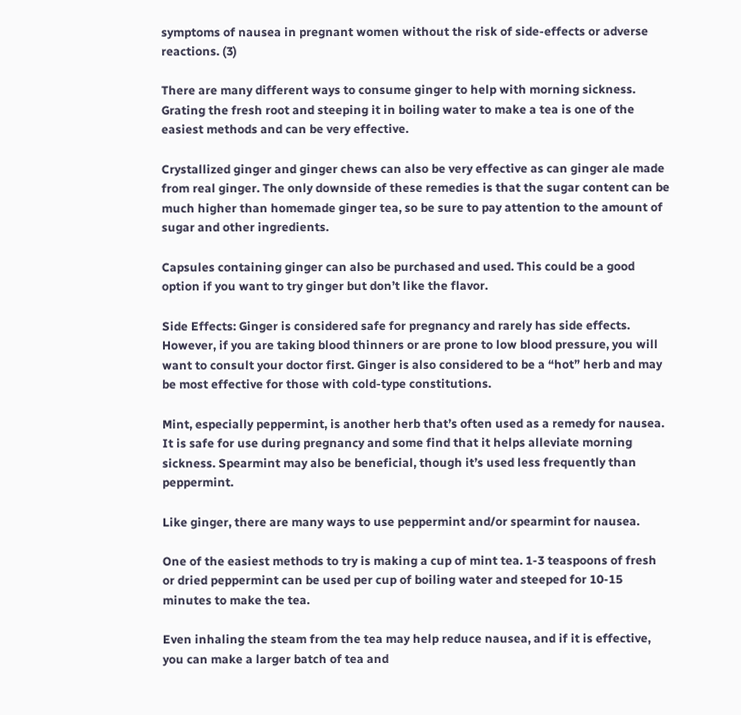symptoms of nausea in pregnant women without the risk of side-effects or adverse reactions. (3)

There are many different ways to consume ginger to help with morning sickness. Grating the fresh root and steeping it in boiling water to make a tea is one of the easiest methods and can be very effective.

Crystallized ginger and ginger chews can also be very effective as can ginger ale made from real ginger. The only downside of these remedies is that the sugar content can be much higher than homemade ginger tea, so be sure to pay attention to the amount of sugar and other ingredients.

Capsules containing ginger can also be purchased and used. This could be a good option if you want to try ginger but don’t like the flavor.

Side Effects: Ginger is considered safe for pregnancy and rarely has side effects. However, if you are taking blood thinners or are prone to low blood pressure, you will want to consult your doctor first. Ginger is also considered to be a “hot” herb and may be most effective for those with cold-type constitutions.

Mint, especially peppermint, is another herb that’s often used as a remedy for nausea. It is safe for use during pregnancy and some find that it helps alleviate morning sickness. Spearmint may also be beneficial, though it’s used less frequently than peppermint.

Like ginger, there are many ways to use peppermint and/or spearmint for nausea.

One of the easiest methods to try is making a cup of mint tea. 1-3 teaspoons of fresh or dried peppermint can be used per cup of boiling water and steeped for 10-15 minutes to make the tea.

Even inhaling the steam from the tea may help reduce nausea, and if it is effective, you can make a larger batch of tea and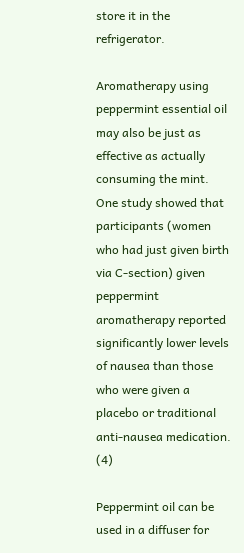store it in the refrigerator.

Aromatherapy using peppermint essential oil may also be just as effective as actually consuming the mint. One study showed that participants (women who had just given birth via C-section) given peppermint aromatherapy reported significantly lower levels of nausea than those who were given a placebo or traditional anti-nausea medication. (4)

Peppermint oil can be used in a diffuser for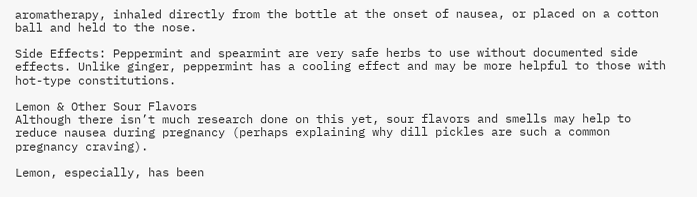aromatherapy, inhaled directly from the bottle at the onset of nausea, or placed on a cotton ball and held to the nose.

Side Effects: Peppermint and spearmint are very safe herbs to use without documented side effects. Unlike ginger, peppermint has a cooling effect and may be more helpful to those with hot-type constitutions.

Lemon & Other Sour Flavors
Although there isn’t much research done on this yet, sour flavors and smells may help to reduce nausea during pregnancy (perhaps explaining why dill pickles are such a common pregnancy craving).

Lemon, especially, has been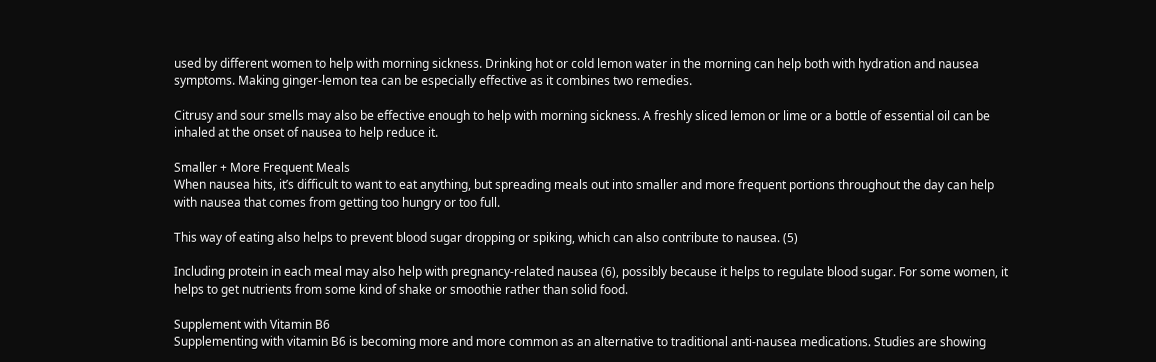used by different women to help with morning sickness. Drinking hot or cold lemon water in the morning can help both with hydration and nausea symptoms. Making ginger-lemon tea can be especially effective as it combines two remedies.

Citrusy and sour smells may also be effective enough to help with morning sickness. A freshly sliced lemon or lime or a bottle of essential oil can be inhaled at the onset of nausea to help reduce it.

Smaller + More Frequent Meals
When nausea hits, it’s difficult to want to eat anything, but spreading meals out into smaller and more frequent portions throughout the day can help with nausea that comes from getting too hungry or too full.

This way of eating also helps to prevent blood sugar dropping or spiking, which can also contribute to nausea. (5)

Including protein in each meal may also help with pregnancy-related nausea (6), possibly because it helps to regulate blood sugar. For some women, it helps to get nutrients from some kind of shake or smoothie rather than solid food.

Supplement with Vitamin B6
Supplementing with vitamin B6 is becoming more and more common as an alternative to traditional anti-nausea medications. Studies are showing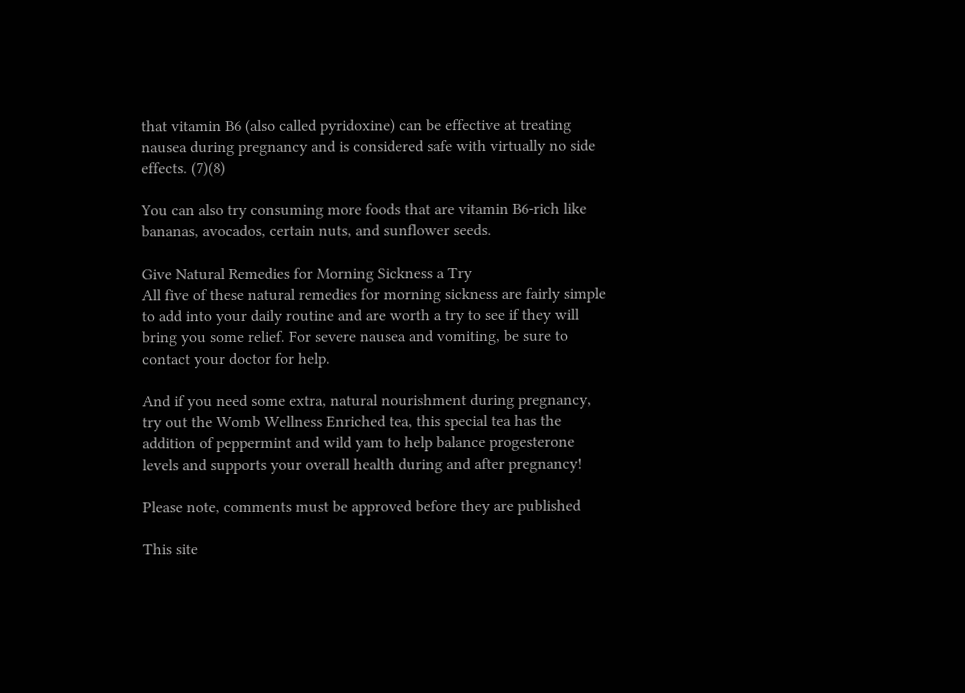that vitamin B6 (also called pyridoxine) can be effective at treating nausea during pregnancy and is considered safe with virtually no side effects. (7)(8)

You can also try consuming more foods that are vitamin B6-rich like bananas, avocados, certain nuts, and sunflower seeds.

Give Natural Remedies for Morning Sickness a Try
All five of these natural remedies for morning sickness are fairly simple to add into your daily routine and are worth a try to see if they will bring you some relief. For severe nausea and vomiting, be sure to contact your doctor for help.

And if you need some extra, natural nourishment during pregnancy, try out the Womb Wellness Enriched tea, this special tea has the addition of peppermint and wild yam to help balance progesterone levels and supports your overall health during and after pregnancy!

Please note, comments must be approved before they are published

This site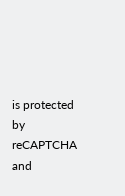is protected by reCAPTCHA and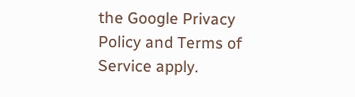the Google Privacy Policy and Terms of Service apply.